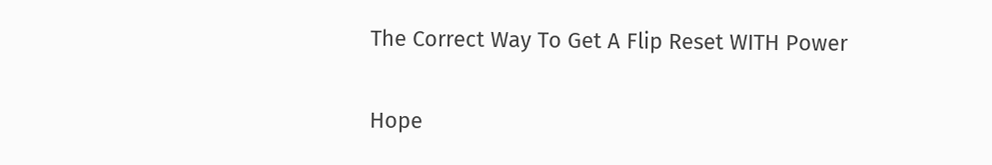The Correct Way To Get A Flip Reset WITH Power


Hope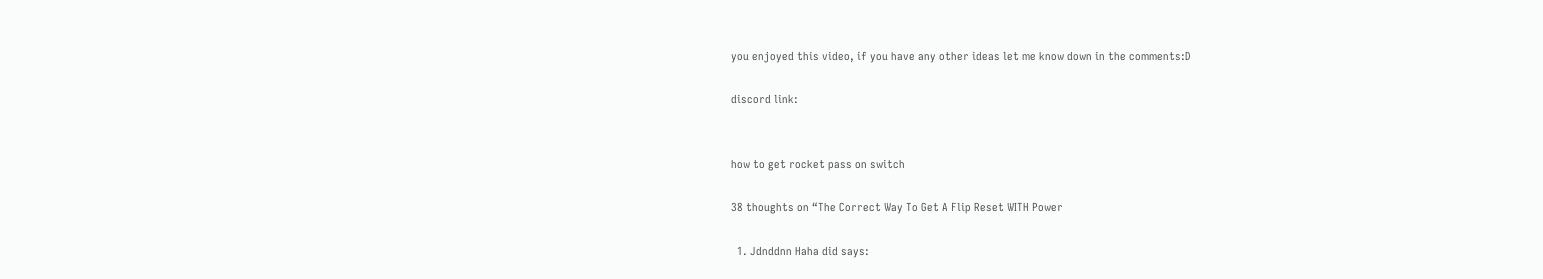you enjoyed this video, if you have any other ideas let me know down in the comments:D

discord link:


how to get rocket pass on switch

38 thoughts on “The Correct Way To Get A Flip Reset WITH Power

  1. Jdnddnn Haha did says: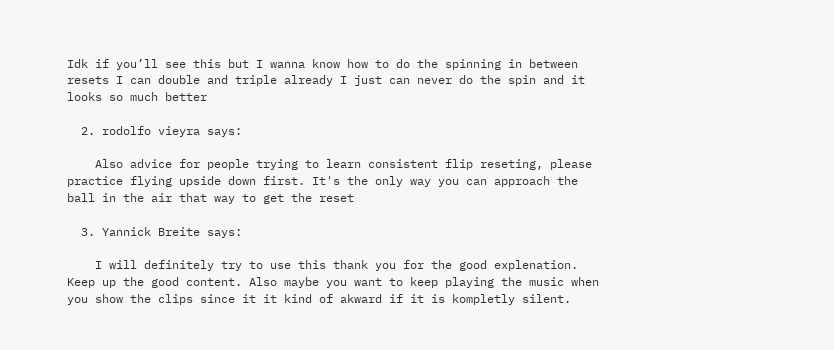Idk if you’ll see this but I wanna know how to do the spinning in between resets I can double and triple already I just can never do the spin and it looks so much better

  2. rodolfo vieyra says:

    Also advice for people trying to learn consistent flip reseting, please practice flying upside down first. It's the only way you can approach the ball in the air that way to get the reset

  3. Yannick Breite says:

    I will definitely try to use this thank you for the good explenation. Keep up the good content. Also maybe you want to keep playing the music when you show the clips since it it kind of akward if it is kompletly silent.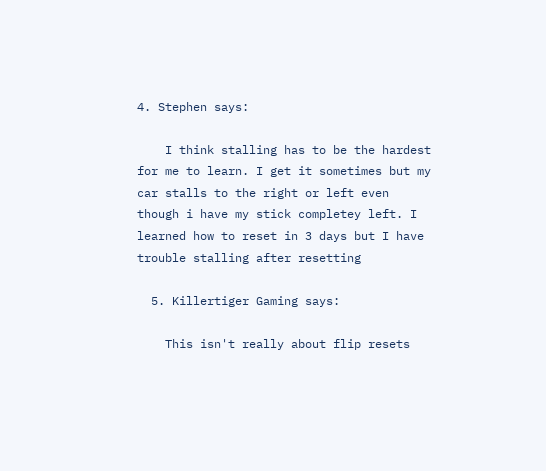4. Stephen says:

    I think stalling has to be the hardest for me to learn. I get it sometimes but my car stalls to the right or left even though i have my stick completey left. I learned how to reset in 3 days but I have trouble stalling after resetting

  5. Killertiger Gaming says:

    This isn't really about flip resets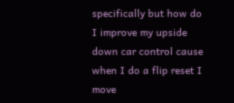specifically but how do I improve my upside down car control cause when I do a flip reset I move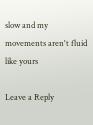slow and my movements aren't fluid like yours

Leave a Reply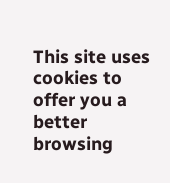This site uses cookies to offer you a better browsing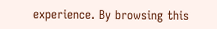experience. By browsing this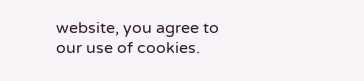website, you agree to our use of cookies.